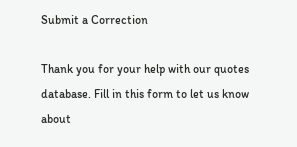Submit a Correction

Thank you for your help with our quotes database. Fill in this form to let us know about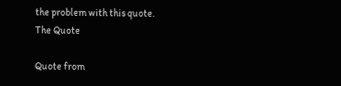the problem with this quote.
The Quote

Quote from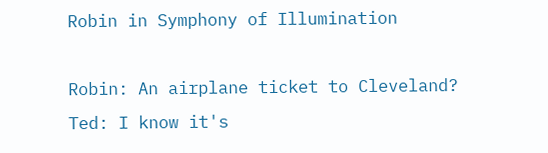Robin in Symphony of Illumination

Robin: An airplane ticket to Cleveland?
Ted: I know it's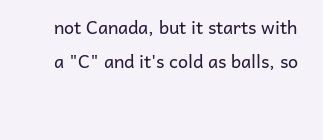not Canada, but it starts with a "C" and it's cold as balls, so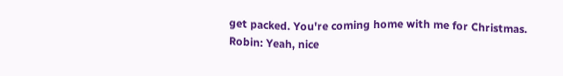get packed. You're coming home with me for Christmas.
Robin: Yeah, nice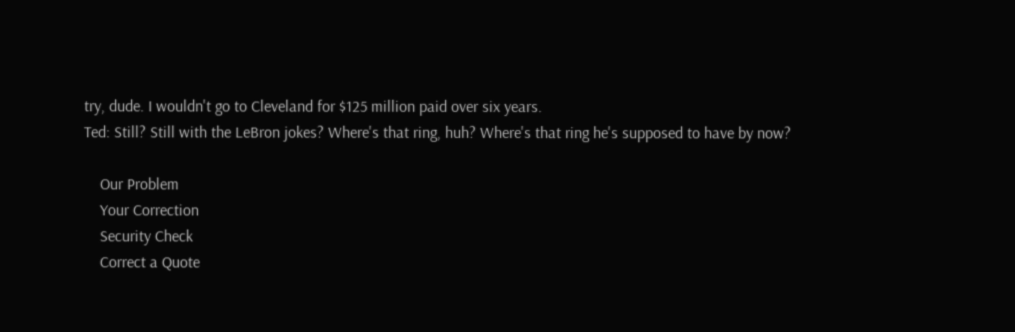try, dude. I wouldn't go to Cleveland for $125 million paid over six years.
Ted: Still? Still with the LeBron jokes? Where's that ring, huh? Where's that ring he's supposed to have by now?

    Our Problem
    Your Correction
    Security Check
    Correct a Quote